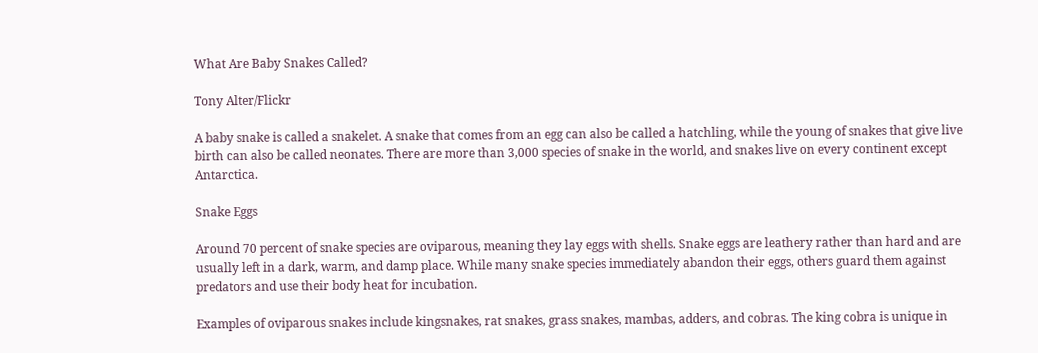What Are Baby Snakes Called?

Tony Alter/Flickr

A baby snake is called a snakelet. A snake that comes from an egg can also be called a hatchling, while the young of snakes that give live birth can also be called neonates. There are more than 3,000 species of snake in the world, and snakes live on every continent except Antarctica.

Snake Eggs

Around 70 percent of snake species are oviparous, meaning they lay eggs with shells. Snake eggs are leathery rather than hard and are usually left in a dark, warm, and damp place. While many snake species immediately abandon their eggs, others guard them against predators and use their body heat for incubation.

Examples of oviparous snakes include kingsnakes, rat snakes, grass snakes, mambas, adders, and cobras. The king cobra is unique in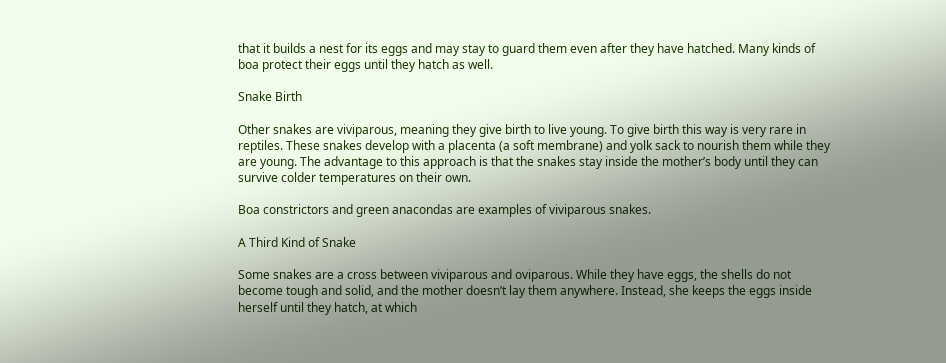that it builds a nest for its eggs and may stay to guard them even after they have hatched. Many kinds of boa protect their eggs until they hatch as well.

Snake Birth

Other snakes are viviparous, meaning they give birth to live young. To give birth this way is very rare in reptiles. These snakes develop with a placenta (a soft membrane) and yolk sack to nourish them while they are young. The advantage to this approach is that the snakes stay inside the mother’s body until they can survive colder temperatures on their own.

Boa constrictors and green anacondas are examples of viviparous snakes.

A Third Kind of Snake

Some snakes are a cross between viviparous and oviparous. While they have eggs, the shells do not become tough and solid, and the mother doesn’t lay them anywhere. Instead, she keeps the eggs inside herself until they hatch, at which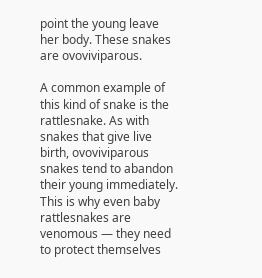point the young leave her body. These snakes are ovoviviparous.

A common example of this kind of snake is the rattlesnake. As with snakes that give live birth, ovoviviparous snakes tend to abandon their young immediately. This is why even baby rattlesnakes are venomous — they need to protect themselves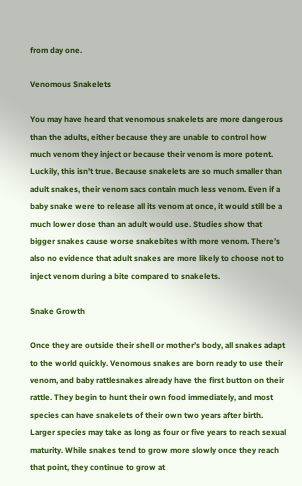from day one.

Venomous Snakelets

You may have heard that venomous snakelets are more dangerous than the adults, either because they are unable to control how much venom they inject or because their venom is more potent. Luckily, this isn’t true. Because snakelets are so much smaller than adult snakes, their venom sacs contain much less venom. Even if a baby snake were to release all its venom at once, it would still be a much lower dose than an adult would use. Studies show that bigger snakes cause worse snakebites with more venom. There’s also no evidence that adult snakes are more likely to choose not to inject venom during a bite compared to snakelets.

Snake Growth

Once they are outside their shell or mother’s body, all snakes adapt to the world quickly. Venomous snakes are born ready to use their venom, and baby rattlesnakes already have the first button on their rattle. They begin to hunt their own food immediately, and most species can have snakelets of their own two years after birth. Larger species may take as long as four or five years to reach sexual maturity. While snakes tend to grow more slowly once they reach that point, they continue to grow at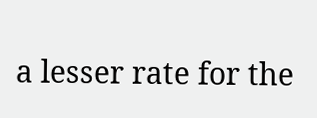a lesser rate for the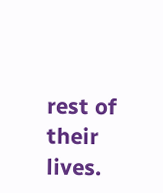rest of their lives.